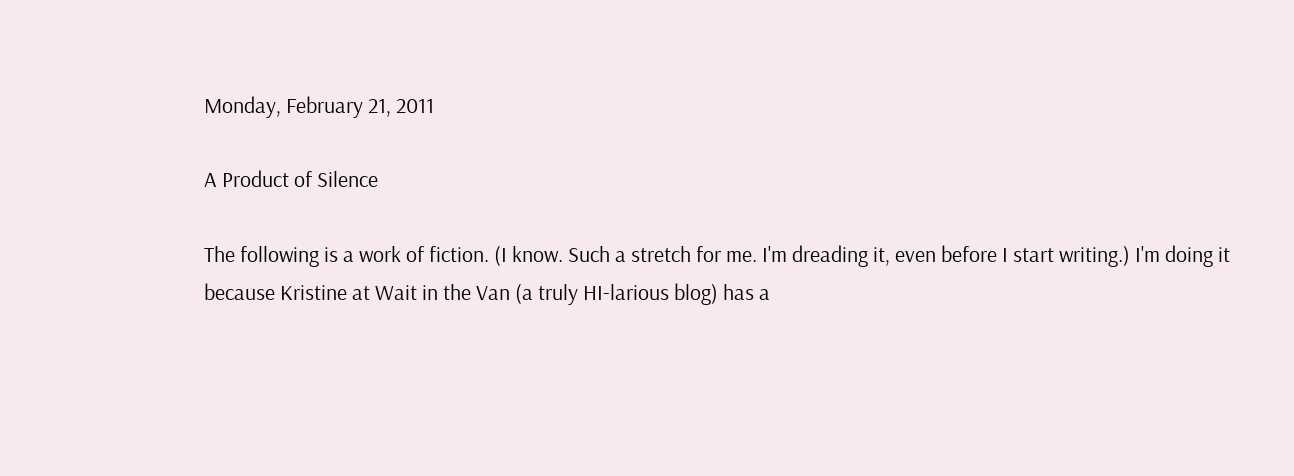Monday, February 21, 2011

A Product of Silence

The following is a work of fiction. (I know. Such a stretch for me. I'm dreading it, even before I start writing.) I'm doing it because Kristine at Wait in the Van (a truly HI-larious blog) has a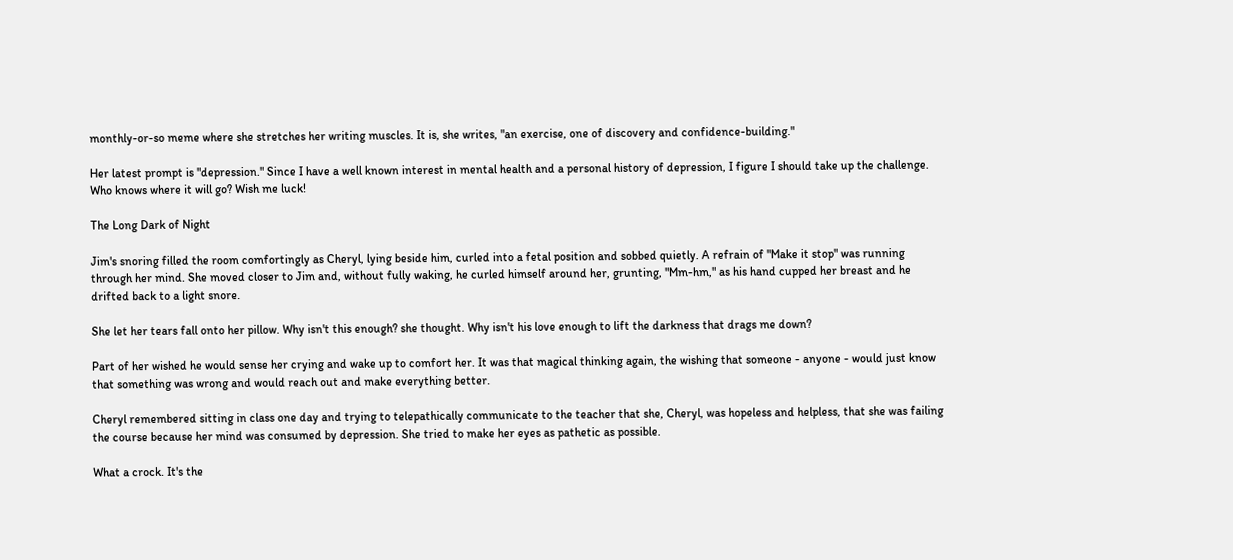monthly-or-so meme where she stretches her writing muscles. It is, she writes, "an exercise, one of discovery and confidence-building."

Her latest prompt is "depression." Since I have a well known interest in mental health and a personal history of depression, I figure I should take up the challenge. Who knows where it will go? Wish me luck!

The Long Dark of Night

Jim's snoring filled the room comfortingly as Cheryl, lying beside him, curled into a fetal position and sobbed quietly. A refrain of "Make it stop" was running through her mind. She moved closer to Jim and, without fully waking, he curled himself around her, grunting, "Mm-hm," as his hand cupped her breast and he drifted back to a light snore.

She let her tears fall onto her pillow. Why isn't this enough? she thought. Why isn't his love enough to lift the darkness that drags me down?

Part of her wished he would sense her crying and wake up to comfort her. It was that magical thinking again, the wishing that someone - anyone - would just know that something was wrong and would reach out and make everything better.

Cheryl remembered sitting in class one day and trying to telepathically communicate to the teacher that she, Cheryl, was hopeless and helpless, that she was failing the course because her mind was consumed by depression. She tried to make her eyes as pathetic as possible.

What a crock. It's the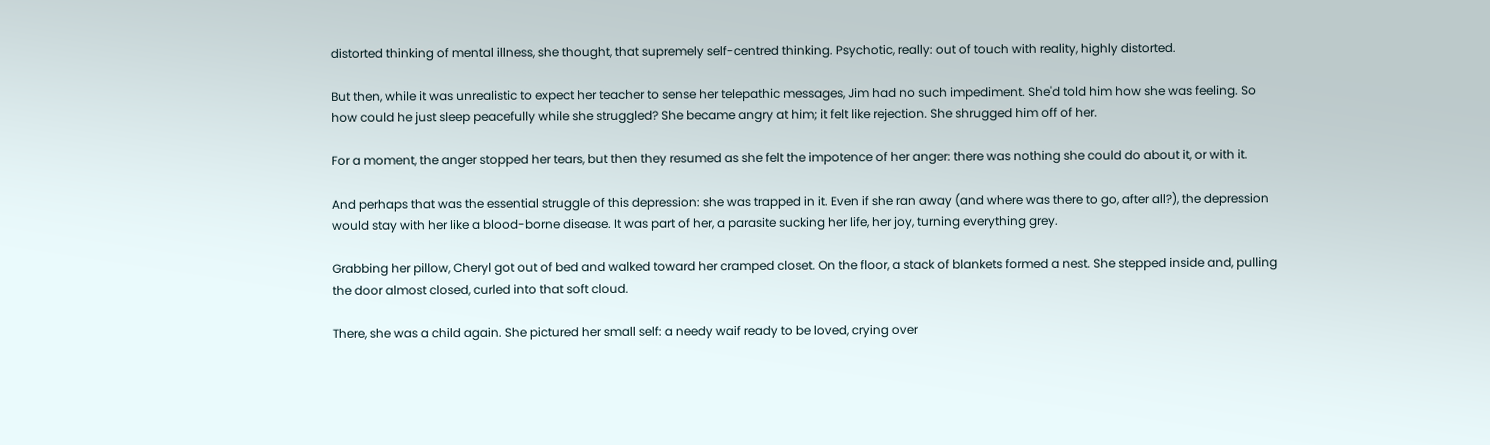distorted thinking of mental illness, she thought, that supremely self-centred thinking. Psychotic, really: out of touch with reality, highly distorted.

But then, while it was unrealistic to expect her teacher to sense her telepathic messages, Jim had no such impediment. She'd told him how she was feeling. So how could he just sleep peacefully while she struggled? She became angry at him; it felt like rejection. She shrugged him off of her.

For a moment, the anger stopped her tears, but then they resumed as she felt the impotence of her anger: there was nothing she could do about it, or with it.

And perhaps that was the essential struggle of this depression: she was trapped in it. Even if she ran away (and where was there to go, after all?), the depression would stay with her like a blood-borne disease. It was part of her, a parasite sucking her life, her joy, turning everything grey.

Grabbing her pillow, Cheryl got out of bed and walked toward her cramped closet. On the floor, a stack of blankets formed a nest. She stepped inside and, pulling the door almost closed, curled into that soft cloud.

There, she was a child again. She pictured her small self: a needy waif ready to be loved, crying over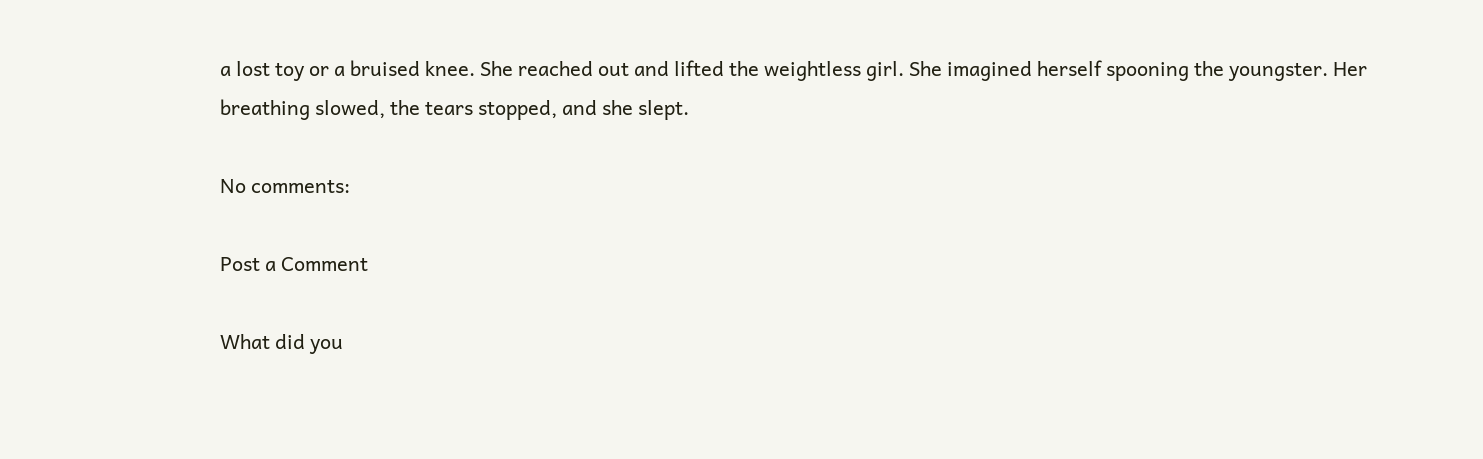a lost toy or a bruised knee. She reached out and lifted the weightless girl. She imagined herself spooning the youngster. Her breathing slowed, the tears stopped, and she slept.

No comments:

Post a Comment

What did you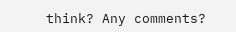think? Any comments?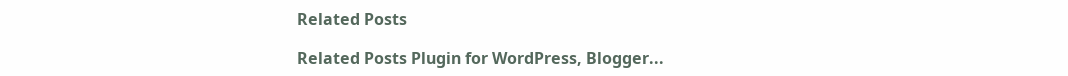Related Posts

Related Posts Plugin for WordPress, Blogger...